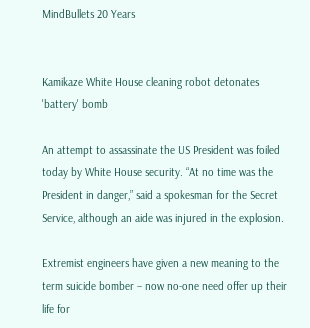MindBullets 20 Years


Kamikaze White House cleaning robot detonates 'battery' bomb

An attempt to assassinate the US President was foiled today by White House security. “At no time was the President in danger,” said a spokesman for the Secret Service, although an aide was injured in the explosion.

Extremist engineers have given a new meaning to the term suicide bomber – now no-one need offer up their life for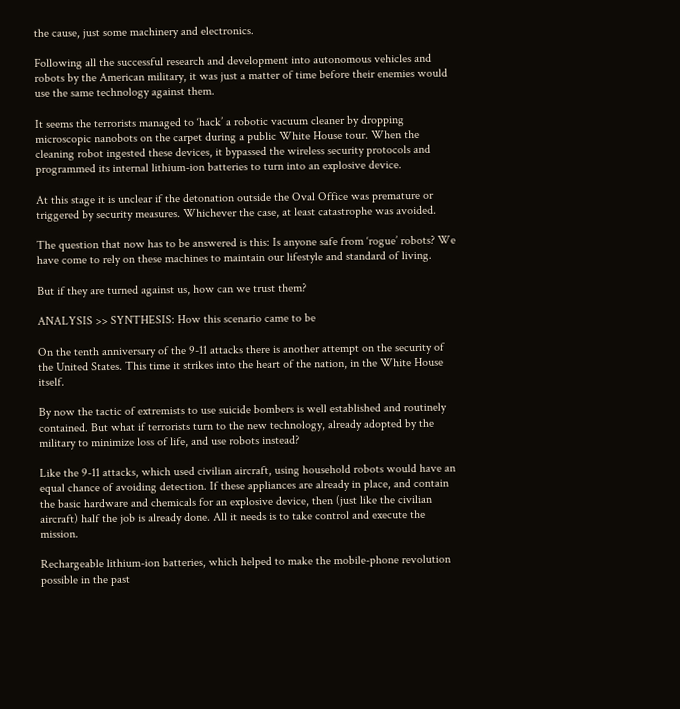the cause, just some machinery and electronics.

Following all the successful research and development into autonomous vehicles and robots by the American military, it was just a matter of time before their enemies would use the same technology against them.

It seems the terrorists managed to ‘hack’ a robotic vacuum cleaner by dropping microscopic nanobots on the carpet during a public White House tour. When the cleaning robot ingested these devices, it bypassed the wireless security protocols and programmed its internal lithium-ion batteries to turn into an explosive device.

At this stage it is unclear if the detonation outside the Oval Office was premature or triggered by security measures. Whichever the case, at least catastrophe was avoided.

The question that now has to be answered is this: Is anyone safe from ‘rogue’ robots? We have come to rely on these machines to maintain our lifestyle and standard of living.

But if they are turned against us, how can we trust them?

ANALYSIS >> SYNTHESIS: How this scenario came to be

On the tenth anniversary of the 9-11 attacks there is another attempt on the security of the United States. This time it strikes into the heart of the nation, in the White House itself.

By now the tactic of extremists to use suicide bombers is well established and routinely contained. But what if terrorists turn to the new technology, already adopted by the military to minimize loss of life, and use robots instead?

Like the 9-11 attacks, which used civilian aircraft, using household robots would have an equal chance of avoiding detection. If these appliances are already in place, and contain the basic hardware and chemicals for an explosive device, then (just like the civilian aircraft) half the job is already done. All it needs is to take control and execute the mission.

Rechargeable lithium-ion batteries, which helped to make the mobile-phone revolution possible in the past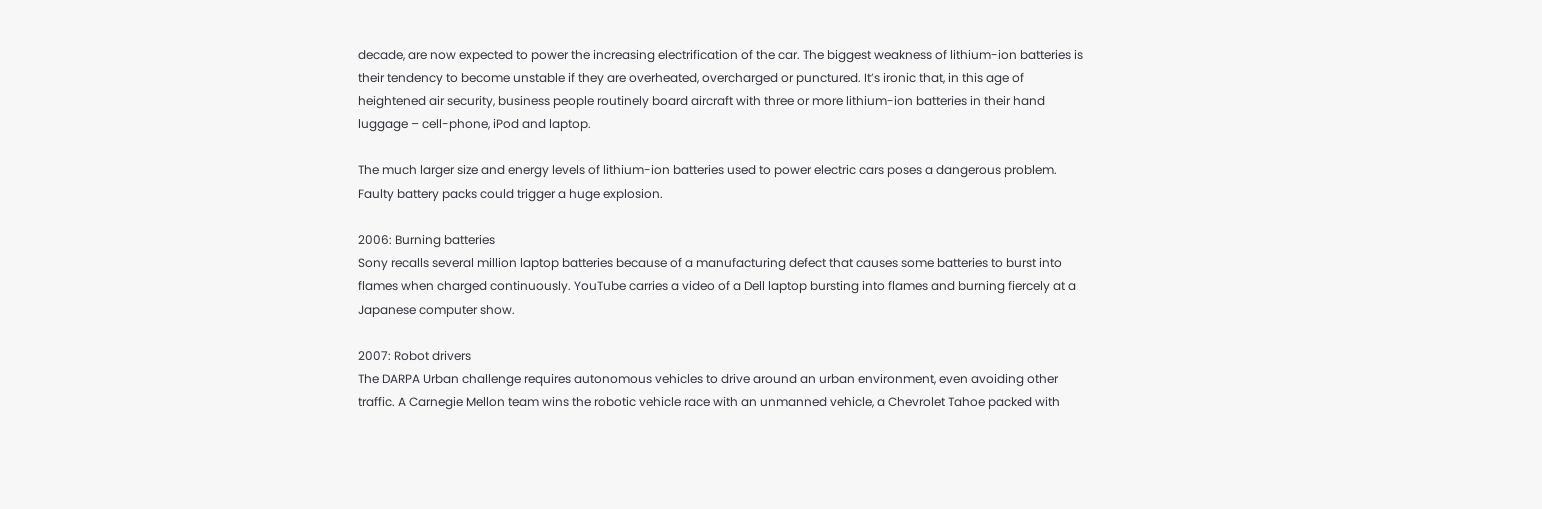decade, are now expected to power the increasing electrification of the car. The biggest weakness of lithium-ion batteries is their tendency to become unstable if they are overheated, overcharged or punctured. It’s ironic that, in this age of heightened air security, business people routinely board aircraft with three or more lithium-ion batteries in their hand luggage – cell-phone, iPod and laptop.

The much larger size and energy levels of lithium-ion batteries used to power electric cars poses a dangerous problem. Faulty battery packs could trigger a huge explosion.

2006: Burning batteries
Sony recalls several million laptop batteries because of a manufacturing defect that causes some batteries to burst into flames when charged continuously. YouTube carries a video of a Dell laptop bursting into flames and burning fiercely at a Japanese computer show.

2007: Robot drivers
The DARPA Urban challenge requires autonomous vehicles to drive around an urban environment, even avoiding other traffic. A Carnegie Mellon team wins the robotic vehicle race with an unmanned vehicle, a Chevrolet Tahoe packed with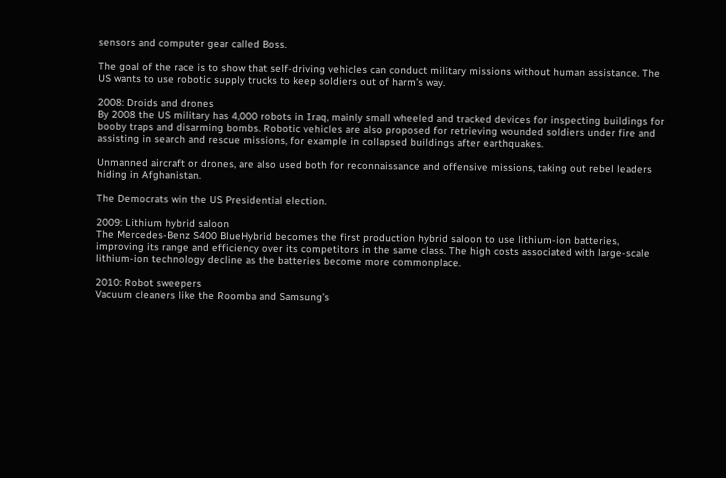sensors and computer gear called Boss.

The goal of the race is to show that self-driving vehicles can conduct military missions without human assistance. The US wants to use robotic supply trucks to keep soldiers out of harm’s way.

2008: Droids and drones
By 2008 the US military has 4,000 robots in Iraq, mainly small wheeled and tracked devices for inspecting buildings for booby traps and disarming bombs. Robotic vehicles are also proposed for retrieving wounded soldiers under fire and assisting in search and rescue missions, for example in collapsed buildings after earthquakes.

Unmanned aircraft or drones, are also used both for reconnaissance and offensive missions, taking out rebel leaders hiding in Afghanistan.

The Democrats win the US Presidential election.

2009: Lithium hybrid saloon
The Mercedes-Benz S400 BlueHybrid becomes the first production hybrid saloon to use lithium-ion batteries, improving its range and efficiency over its competitors in the same class. The high costs associated with large-scale lithium-ion technology decline as the batteries become more commonplace.

2010: Robot sweepers
Vacuum cleaners like the Roomba and Samsung’s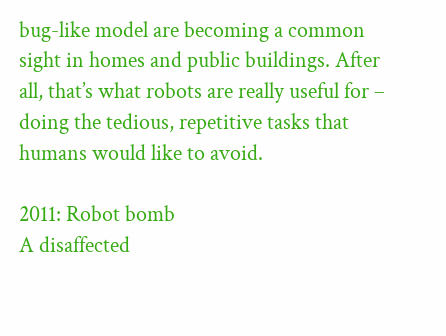bug-like model are becoming a common sight in homes and public buildings. After all, that’s what robots are really useful for – doing the tedious, repetitive tasks that humans would like to avoid.

2011: Robot bomb
A disaffected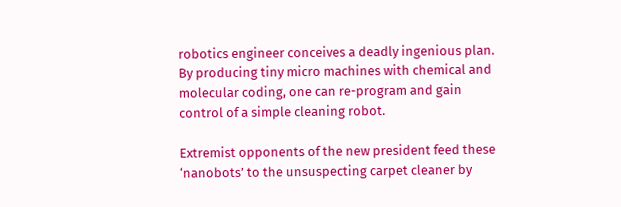robotics engineer conceives a deadly ingenious plan. By producing tiny micro machines with chemical and molecular coding, one can re-program and gain control of a simple cleaning robot.

Extremist opponents of the new president feed these ‘nanobots’ to the unsuspecting carpet cleaner by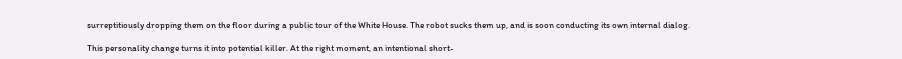surreptitiously dropping them on the floor during a public tour of the White House. The robot sucks them up, and is soon conducting its own internal dialog.

This personality change turns it into potential killer. At the right moment, an intentional short-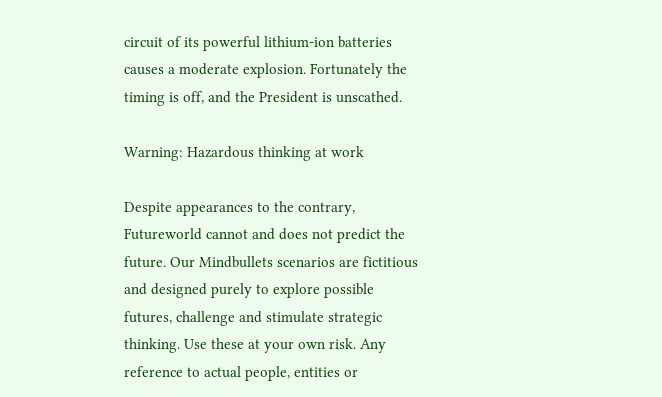circuit of its powerful lithium-ion batteries causes a moderate explosion. Fortunately the timing is off, and the President is unscathed.

Warning: Hazardous thinking at work

Despite appearances to the contrary, Futureworld cannot and does not predict the future. Our Mindbullets scenarios are fictitious and designed purely to explore possible futures, challenge and stimulate strategic thinking. Use these at your own risk. Any reference to actual people, entities or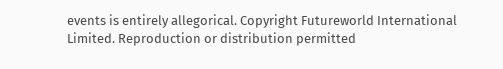events is entirely allegorical. Copyright Futureworld International Limited. Reproduction or distribution permitted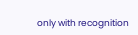only with recognition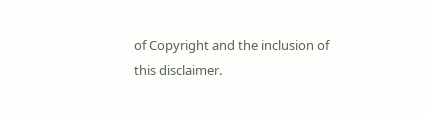of Copyright and the inclusion of this disclaimer.